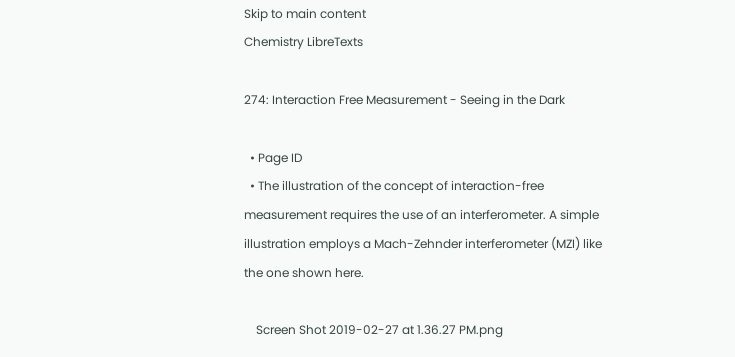Skip to main content
Chemistry LibreTexts

274: Interaction Free Measurement - Seeing in the Dark

  • Page ID
  • The illustration of the concept of interaction-free measurement requires the use of an interferometer. A simple illustration employs a Mach-Zehnder interferometer (MZI) like the one shown here.

    Screen Shot 2019-02-27 at 1.36.27 PM.png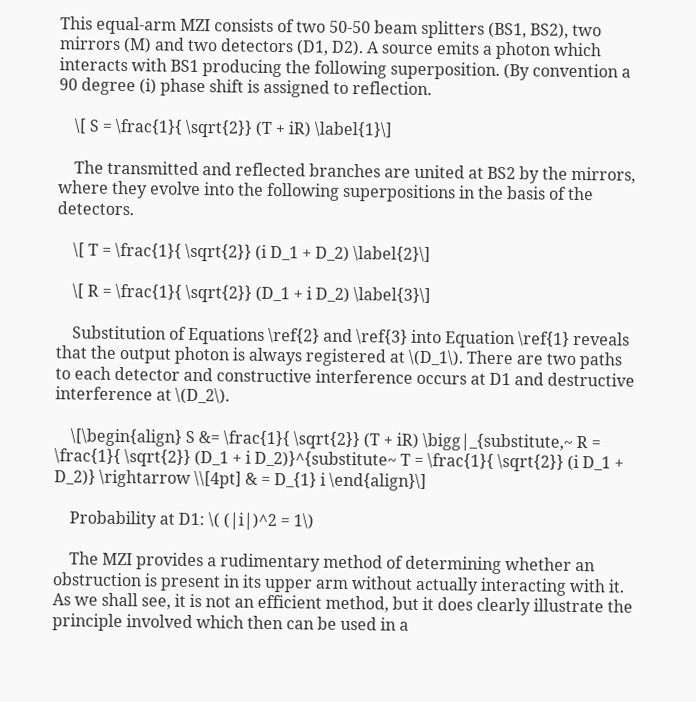This equal-arm MZI consists of two 50-50 beam splitters (BS1, BS2), two mirrors (M) and two detectors (D1, D2). A source emits a photon which interacts with BS1 producing the following superposition. (By convention a 90 degree (i) phase shift is assigned to reflection.

    \[ S = \frac{1}{ \sqrt{2}} (T + iR) \label{1}\]

    The transmitted and reflected branches are united at BS2 by the mirrors, where they evolve into the following superpositions in the basis of the detectors.

    \[ T = \frac{1}{ \sqrt{2}} (i D_1 + D_2) \label{2}\]

    \[ R = \frac{1}{ \sqrt{2}} (D_1 + i D_2) \label{3}\]

    Substitution of Equations \ref{2} and \ref{3} into Equation \ref{1} reveals that the output photon is always registered at \(D_1\). There are two paths to each detector and constructive interference occurs at D1 and destructive interference at \(D_2\).

    \[\begin{align} S &= \frac{1}{ \sqrt{2}} (T + iR) \bigg|_{substitute,~ R = \frac{1}{ \sqrt{2}} (D_1 + i D_2)}^{substitute~ T = \frac{1}{ \sqrt{2}} (i D_1 + D_2)} \rightarrow \\[4pt] & = D_{1} i \end{align}\]

    Probability at D1: \( (|i|)^2 = 1\)

    The MZI provides a rudimentary method of determining whether an obstruction is present in its upper arm without actually interacting with it. As we shall see, it is not an efficient method, but it does clearly illustrate the principle involved which then can be used in a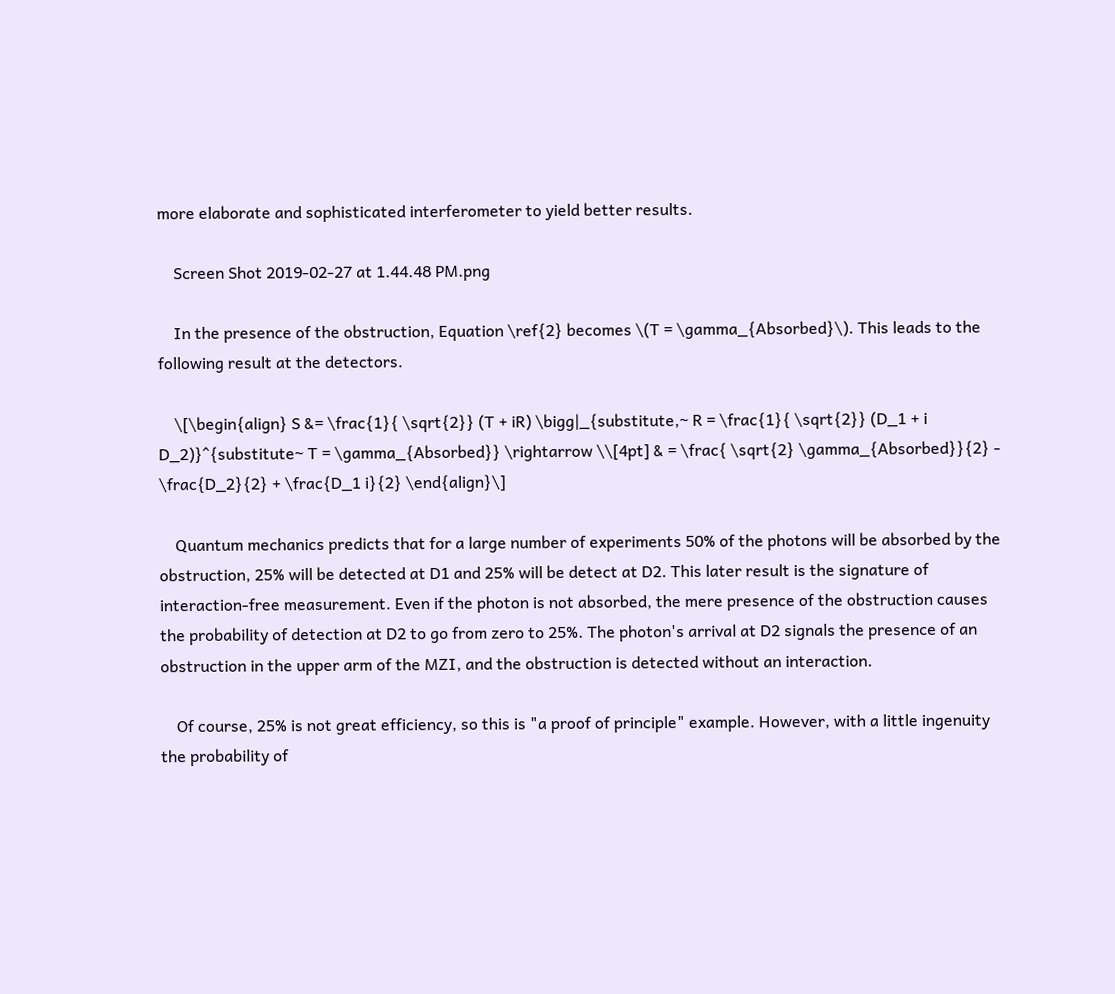more elaborate and sophisticated interferometer to yield better results.

    Screen Shot 2019-02-27 at 1.44.48 PM.png

    In the presence of the obstruction, Equation \ref{2} becomes \(T = \gamma_{Absorbed}\). This leads to the following result at the detectors.

    \[\begin{align} S &= \frac{1}{ \sqrt{2}} (T + iR) \bigg|_{substitute,~ R = \frac{1}{ \sqrt{2}} (D_1 + i D_2)}^{substitute~ T = \gamma_{Absorbed}} \rightarrow \\[4pt] & = \frac{ \sqrt{2} \gamma_{Absorbed}}{2} - \frac{D_2}{2} + \frac{D_1 i}{2} \end{align}\]

    Quantum mechanics predicts that for a large number of experiments 50% of the photons will be absorbed by the obstruction, 25% will be detected at D1 and 25% will be detect at D2. This later result is the signature of interaction-free measurement. Even if the photon is not absorbed, the mere presence of the obstruction causes the probability of detection at D2 to go from zero to 25%. The photon's arrival at D2 signals the presence of an obstruction in the upper arm of the MZI, and the obstruction is detected without an interaction.

    Of course, 25% is not great efficiency, so this is "a proof of principle" example. However, with a little ingenuity the probability of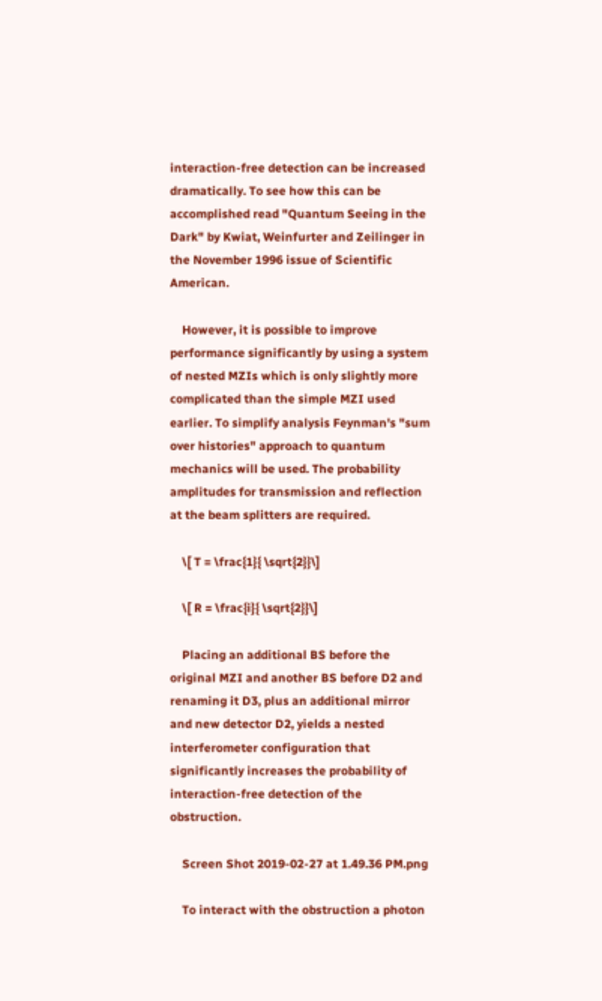interaction-free detection can be increased dramatically. To see how this can be accomplished read "Quantum Seeing in the Dark" by Kwiat, Weinfurter and Zeilinger in the November 1996 issue of Scientific American.

    However, it is possible to improve performance significantly by using a system of nested MZIs which is only slightly more complicated than the simple MZI used earlier. To simplify analysis Feynman's "sum over histories" approach to quantum mechanics will be used. The probability amplitudes for transmission and reflection at the beam splitters are required.

    \[ T = \frac{1}{ \sqrt{2}}\]

    \[ R = \frac{i}{ \sqrt{2}}\]

    Placing an additional BS before the original MZI and another BS before D2 and renaming it D3, plus an additional mirror and new detector D2, yields a nested interferometer configuration that significantly increases the probability of interaction-free detection of the obstruction.

    Screen Shot 2019-02-27 at 1.49.36 PM.png

    To interact with the obstruction a photon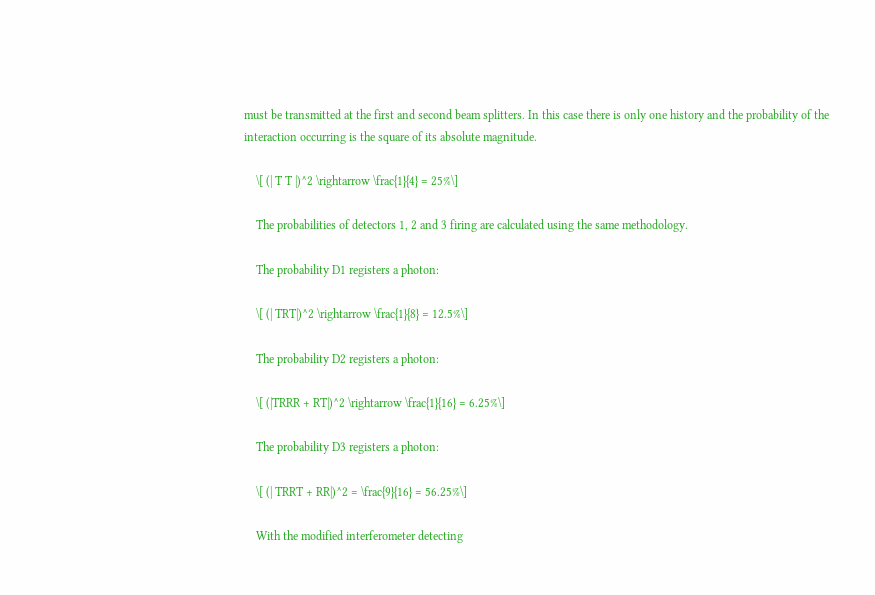must be transmitted at the first and second beam splitters. In this case there is only one history and the probability of the interaction occurring is the square of its absolute magnitude.

    \[ (| T T |)^2 \rightarrow \frac{1}{4} = 25%\]

    The probabilities of detectors 1, 2 and 3 firing are calculated using the same methodology.

    The probability D1 registers a photon:

    \[ (| TRT|)^2 \rightarrow \frac{1}{8} = 12.5%\]

    The probability D2 registers a photon:

    \[ (|TRRR + RT|)^2 \rightarrow \frac{1}{16} = 6.25%\]

    The probability D3 registers a photon:

    \[ (| TRRT + RR|)^2 = \frac{9}{16} = 56.25%\]

    With the modified interferometer detecting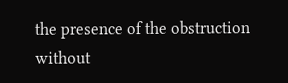the presence of the obstruction without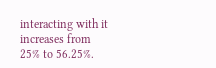interacting with it increases from 25% to 56.25%.